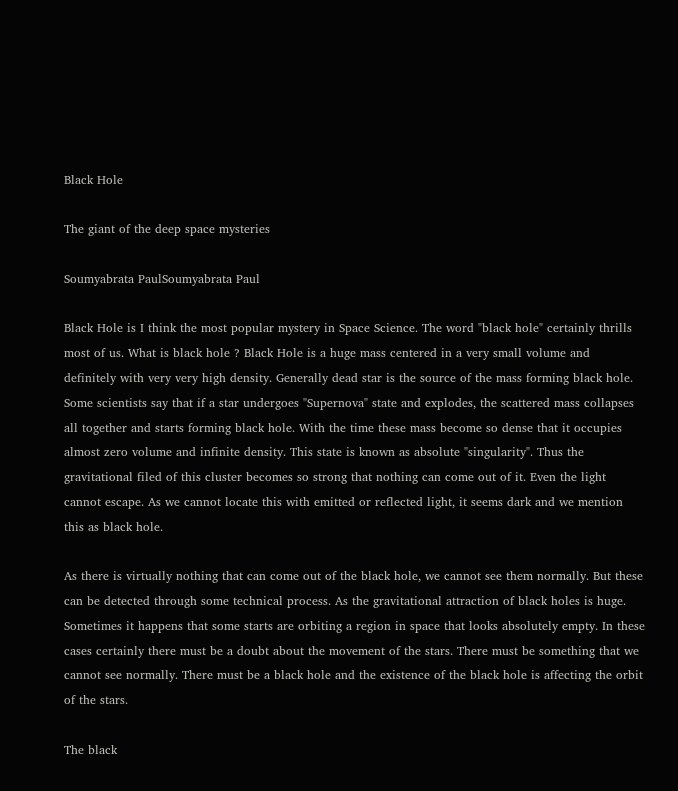Black Hole

The giant of the deep space mysteries

Soumyabrata PaulSoumyabrata Paul

Black Hole is I think the most popular mystery in Space Science. The word "black hole" certainly thrills most of us. What is black hole ? Black Hole is a huge mass centered in a very small volume and definitely with very very high density. Generally dead star is the source of the mass forming black hole. Some scientists say that if a star undergoes "Supernova" state and explodes, the scattered mass collapses all together and starts forming black hole. With the time these mass become so dense that it occupies almost zero volume and infinite density. This state is known as absolute "singularity". Thus the gravitational filed of this cluster becomes so strong that nothing can come out of it. Even the light cannot escape. As we cannot locate this with emitted or reflected light, it seems dark and we mention this as black hole.

As there is virtually nothing that can come out of the black hole, we cannot see them normally. But these can be detected through some technical process. As the gravitational attraction of black holes is huge. Sometimes it happens that some starts are orbiting a region in space that looks absolutely empty. In these cases certainly there must be a doubt about the movement of the stars. There must be something that we cannot see normally. There must be a black hole and the existence of the black hole is affecting the orbit of the stars.

The black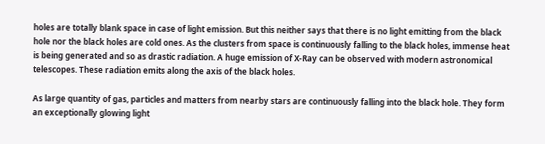holes are totally blank space in case of light emission. But this neither says that there is no light emitting from the black hole nor the black holes are cold ones. As the clusters from space is continuously falling to the black holes, immense heat is being generated and so as drastic radiation. A huge emission of X-Ray can be observed with modern astronomical telescopes. These radiation emits along the axis of the black holes.

As large quantity of gas, particles and matters from nearby stars are continuously falling into the black hole. They form an exceptionally glowing light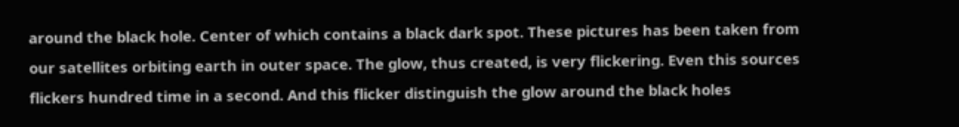around the black hole. Center of which contains a black dark spot. These pictures has been taken from our satellites orbiting earth in outer space. The glow, thus created, is very flickering. Even this sources flickers hundred time in a second. And this flicker distinguish the glow around the black holes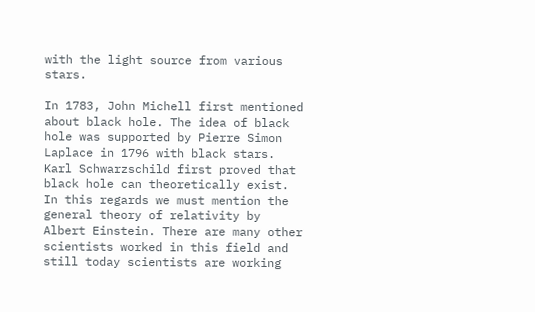with the light source from various stars.

In 1783, John Michell first mentioned about black hole. The idea of black hole was supported by Pierre Simon Laplace in 1796 with black stars. Karl Schwarzschild first proved that black hole can theoretically exist. In this regards we must mention the general theory of relativity by Albert Einstein. There are many other scientists worked in this field and still today scientists are working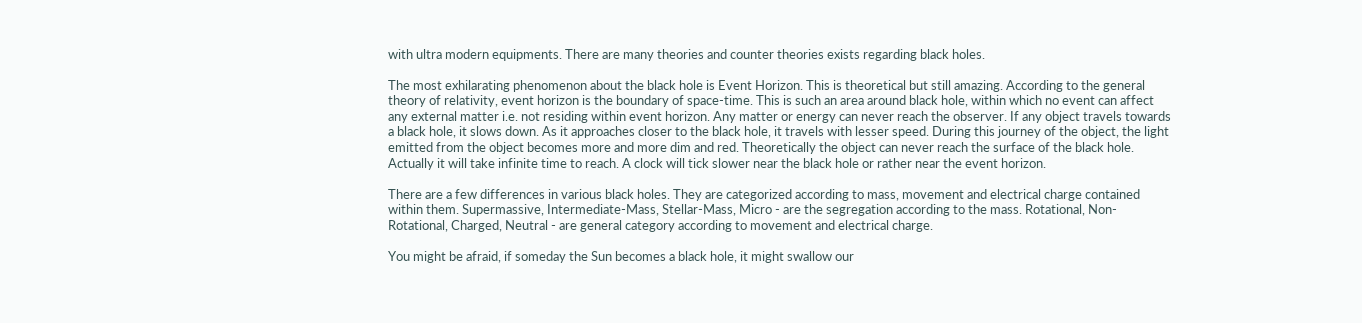with ultra modern equipments. There are many theories and counter theories exists regarding black holes.

The most exhilarating phenomenon about the black hole is Event Horizon. This is theoretical but still amazing. According to the general theory of relativity, event horizon is the boundary of space-time. This is such an area around black hole, within which no event can affect any external matter i.e. not residing within event horizon. Any matter or energy can never reach the observer. If any object travels towards a black hole, it slows down. As it approaches closer to the black hole, it travels with lesser speed. During this journey of the object, the light emitted from the object becomes more and more dim and red. Theoretically the object can never reach the surface of the black hole. Actually it will take infinite time to reach. A clock will tick slower near the black hole or rather near the event horizon.

There are a few differences in various black holes. They are categorized according to mass, movement and electrical charge contained within them. Supermassive, Intermediate-Mass, Stellar-Mass, Micro - are the segregation according to the mass. Rotational, Non-Rotational, Charged, Neutral - are general category according to movement and electrical charge.

You might be afraid, if someday the Sun becomes a black hole, it might swallow our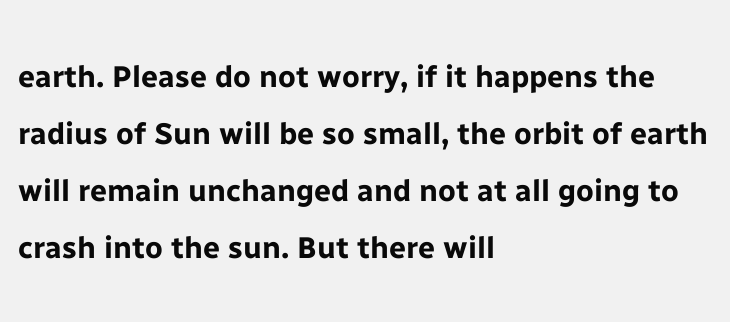earth. Please do not worry, if it happens the radius of Sun will be so small, the orbit of earth will remain unchanged and not at all going to crash into the sun. But there will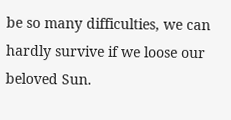be so many difficulties, we can hardly survive if we loose our beloved Sun.